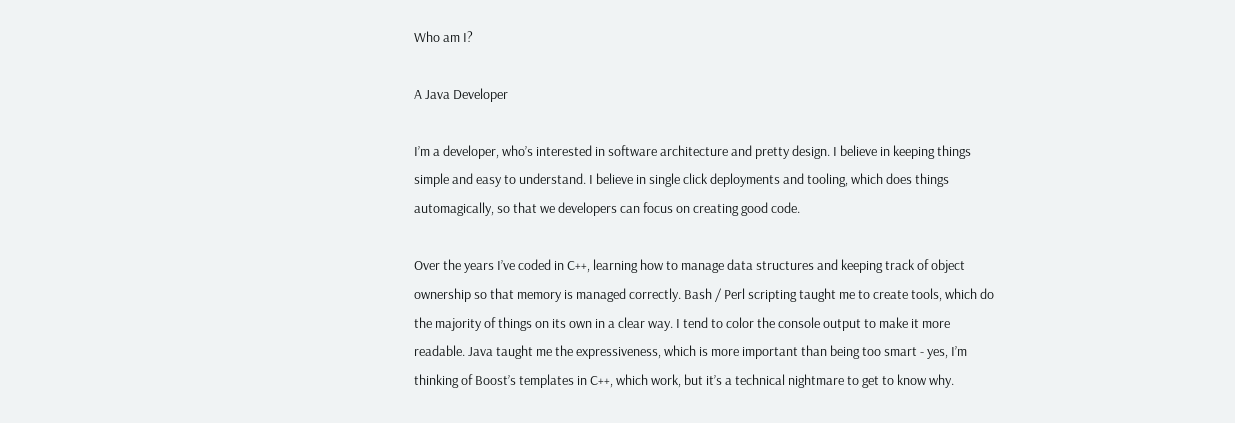Who am I?

A Java Developer

I’m a developer, who’s interested in software architecture and pretty design. I believe in keeping things simple and easy to understand. I believe in single click deployments and tooling, which does things automagically, so that we developers can focus on creating good code.

Over the years I’ve coded in C++, learning how to manage data structures and keeping track of object ownership so that memory is managed correctly. Bash / Perl scripting taught me to create tools, which do the majority of things on its own in a clear way. I tend to color the console output to make it more readable. Java taught me the expressiveness, which is more important than being too smart - yes, I’m thinking of Boost’s templates in C++, which work, but it’s a technical nightmare to get to know why.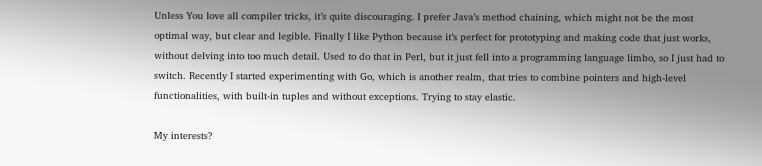Unless You love all compiler tricks, it’s quite discouraging. I prefer Java’s method chaining, which might not be the most optimal way, but clear and legible. Finally I like Python because it’s perfect for prototyping and making code that just works, without delving into too much detail. Used to do that in Perl, but it just fell into a programming language limbo, so I just had to switch. Recently I started experimenting with Go, which is another realm, that tries to combine pointers and high-level functionalities, with built-in tuples and without exceptions. Trying to stay elastic.

My interests?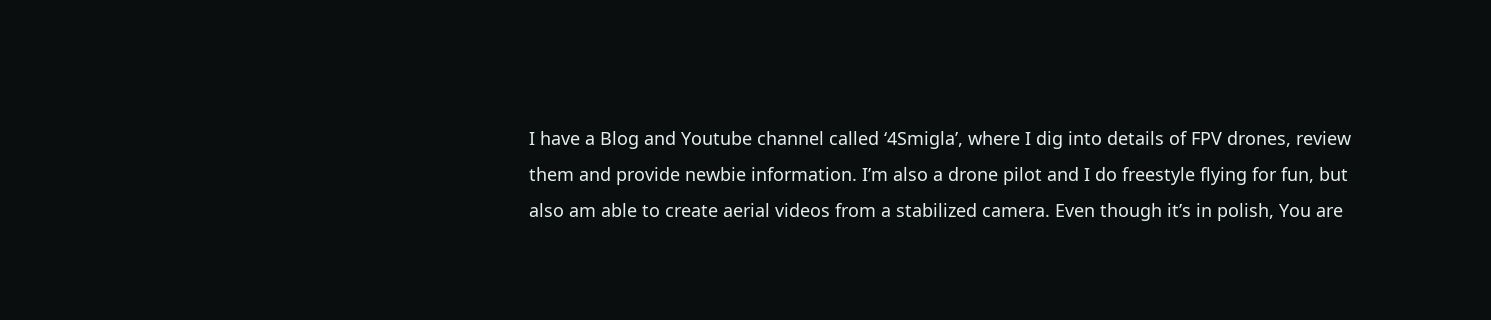I have a Blog and Youtube channel called ‘4Smigla’, where I dig into details of FPV drones, review them and provide newbie information. I’m also a drone pilot and I do freestyle flying for fun, but also am able to create aerial videos from a stabilized camera. Even though it’s in polish, You are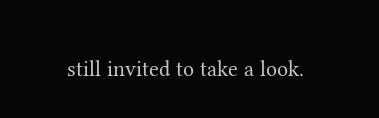still invited to take a look.